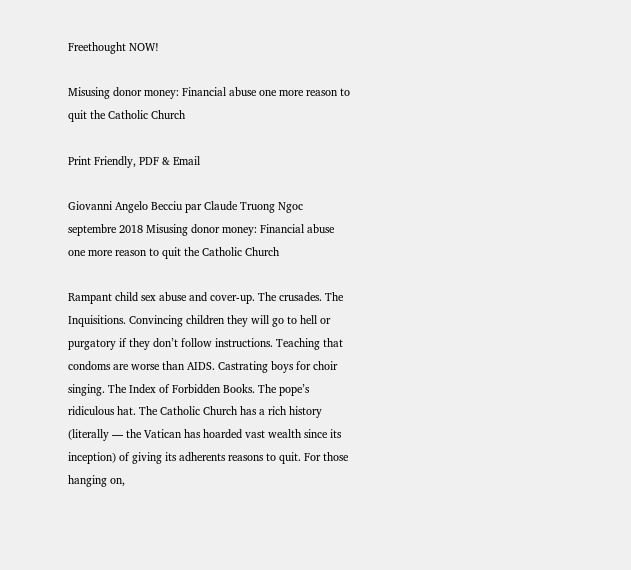Freethought NOW!

Misusing donor money: Financial abuse one more reason to quit the Catholic Church

Print Friendly, PDF & Email

Giovanni Angelo Becciu par Claude Truong Ngoc septembre 2018 Misusing donor money: Financial abuse one more reason to quit the Catholic Church

Rampant child sex abuse and cover-up. The crusades. The Inquisitions. Convincing children they will go to hell or purgatory if they don’t follow instructions. Teaching that condoms are worse than AIDS. Castrating boys for choir singing. The Index of Forbidden Books. The pope’s ridiculous hat. The Catholic Church has a rich history (literally — the Vatican has hoarded vast wealth since its inception) of giving its adherents reasons to quit. For those hanging on,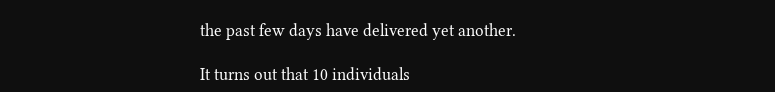the past few days have delivered yet another.

It turns out that 10 individuals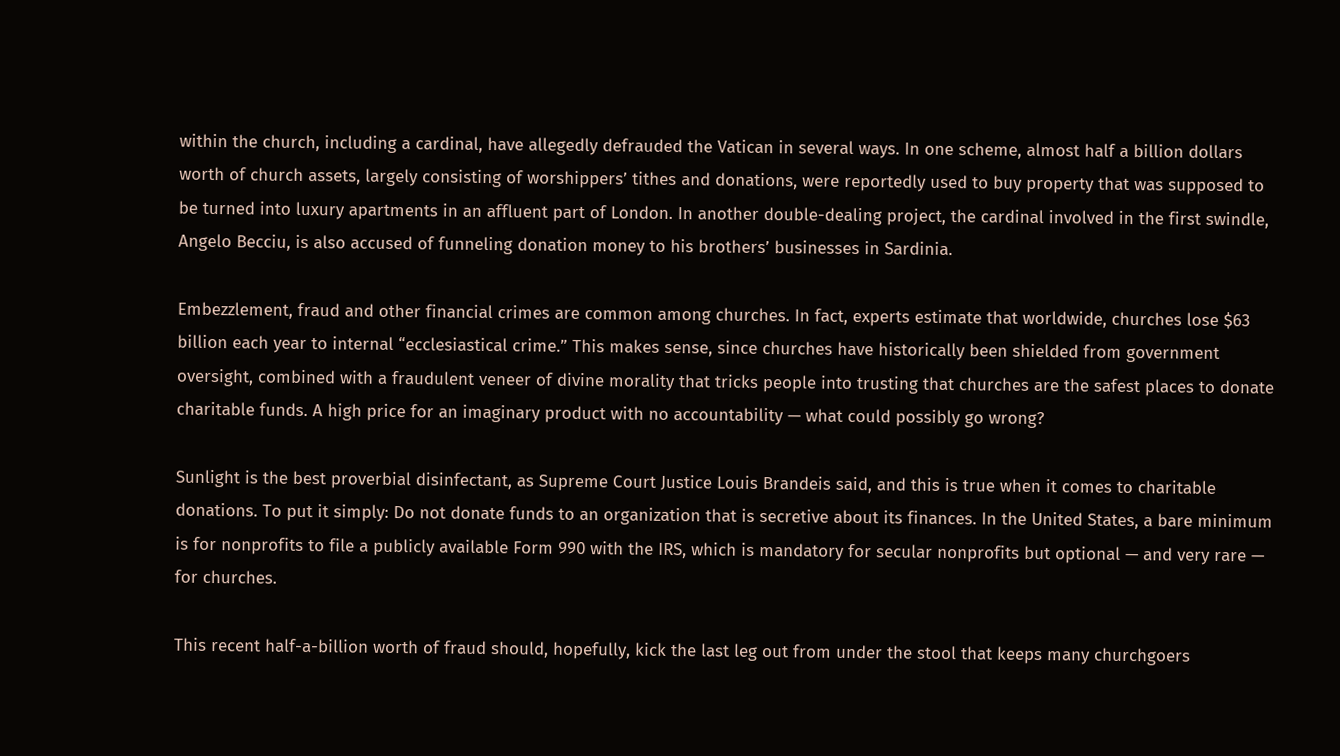within the church, including a cardinal, have allegedly defrauded the Vatican in several ways. In one scheme, almost half a billion dollars worth of church assets, largely consisting of worshippers’ tithes and donations, were reportedly used to buy property that was supposed to be turned into luxury apartments in an affluent part of London. In another double-dealing project, the cardinal involved in the first swindle, Angelo Becciu, is also accused of funneling donation money to his brothers’ businesses in Sardinia.

Embezzlement, fraud and other financial crimes are common among churches. In fact, experts estimate that worldwide, churches lose $63 billion each year to internal “ecclesiastical crime.” This makes sense, since churches have historically been shielded from government oversight, combined with a fraudulent veneer of divine morality that tricks people into trusting that churches are the safest places to donate charitable funds. A high price for an imaginary product with no accountability — what could possibly go wrong?

Sunlight is the best proverbial disinfectant, as Supreme Court Justice Louis Brandeis said, and this is true when it comes to charitable donations. To put it simply: Do not donate funds to an organization that is secretive about its finances. In the United States, a bare minimum is for nonprofits to file a publicly available Form 990 with the IRS, which is mandatory for secular nonprofits but optional — and very rare — for churches.

This recent half-a-billion worth of fraud should, hopefully, kick the last leg out from under the stool that keeps many churchgoers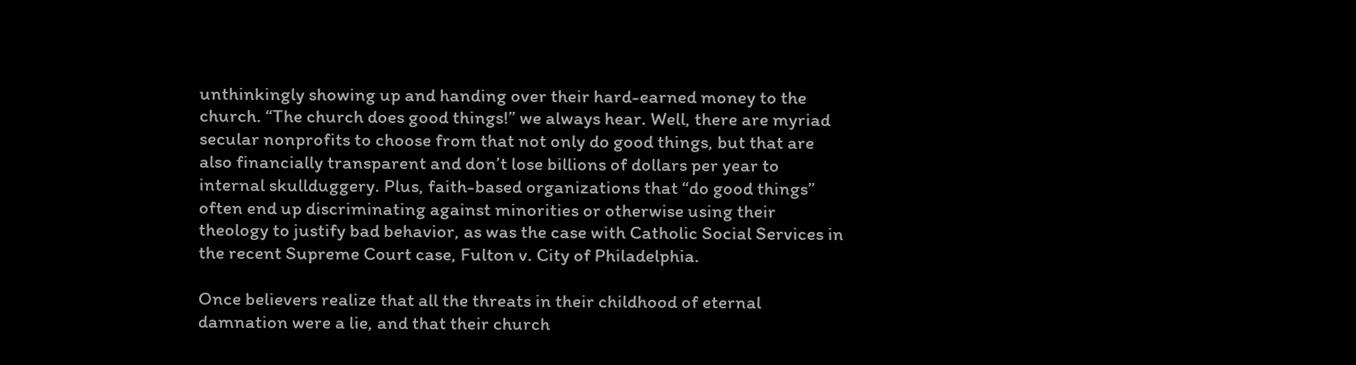unthinkingly showing up and handing over their hard-earned money to the church. “The church does good things!” we always hear. Well, there are myriad secular nonprofits to choose from that not only do good things, but that are also financially transparent and don’t lose billions of dollars per year to internal skullduggery. Plus, faith-based organizations that “do good things” often end up discriminating against minorities or otherwise using their theology to justify bad behavior, as was the case with Catholic Social Services in the recent Supreme Court case, Fulton v. City of Philadelphia.

Once believers realize that all the threats in their childhood of eternal damnation were a lie, and that their church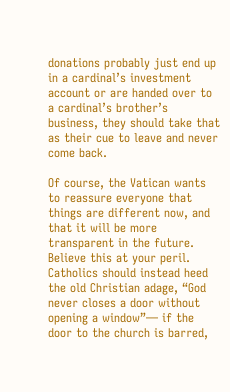donations probably just end up in a cardinal’s investment account or are handed over to a cardinal’s brother’s business, they should take that as their cue to leave and never come back.

Of course, the Vatican wants to reassure everyone that things are different now, and that it will be more transparent in the future. Believe this at your peril. Catholics should instead heed the old Christian adage, “God never closes a door without opening a window”— if the door to the church is barred,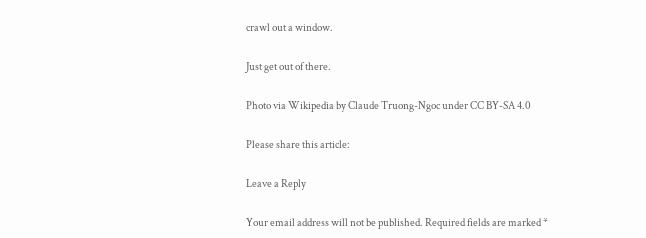crawl out a window.

Just get out of there.

Photo via Wikipedia by Claude Truong-Ngoc under CC BY-SA 4.0

Please share this article:

Leave a Reply

Your email address will not be published. Required fields are marked *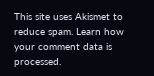This site uses Akismet to reduce spam. Learn how your comment data is processed.